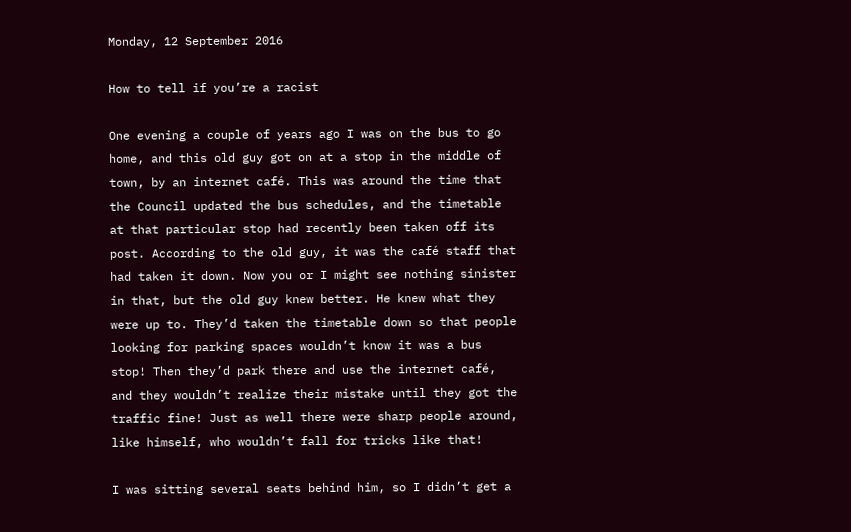Monday, 12 September 2016

How to tell if you’re a racist

One evening a couple of years ago I was on the bus to go home, and this old guy got on at a stop in the middle of town, by an internet café. This was around the time that the Council updated the bus schedules, and the timetable at that particular stop had recently been taken off its post. According to the old guy, it was the café staff that had taken it down. Now you or I might see nothing sinister in that, but the old guy knew better. He knew what they were up to. They’d taken the timetable down so that people looking for parking spaces wouldn’t know it was a bus stop! Then they’d park there and use the internet café, and they wouldn’t realize their mistake until they got the traffic fine! Just as well there were sharp people around, like himself, who wouldn’t fall for tricks like that!

I was sitting several seats behind him, so I didn’t get a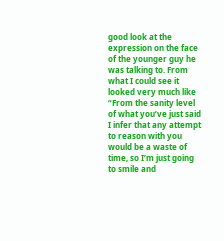good look at the expression on the face of the younger guy he was talking to. From what I could see it looked very much like “From the sanity level of what you’ve just said I infer that any attempt to reason with you would be a waste of time, so I’m just going to smile and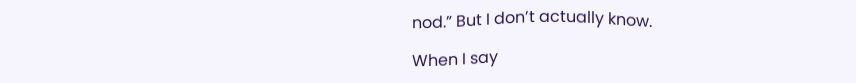nod.” But I don’t actually know.

When I say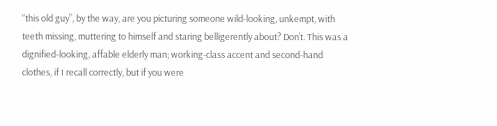“this old guy”, by the way, are you picturing someone wild-looking, unkempt, with teeth missing, muttering to himself and staring belligerently about? Don’t. This was a dignified-looking, affable elderly man; working-class accent and second-hand clothes, if I recall correctly, but if you were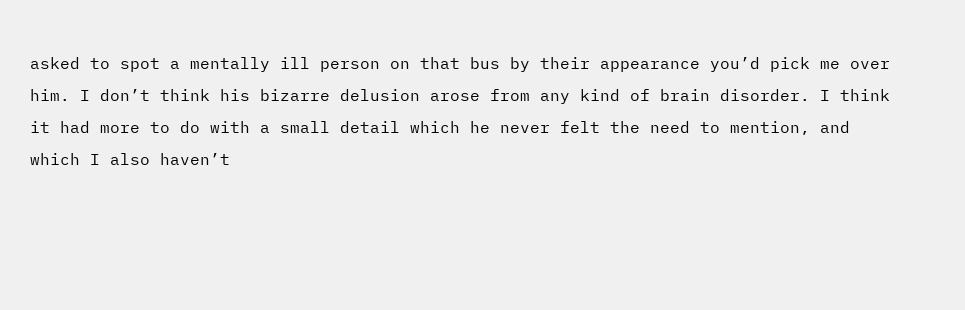asked to spot a mentally ill person on that bus by their appearance you’d pick me over him. I don’t think his bizarre delusion arose from any kind of brain disorder. I think it had more to do with a small detail which he never felt the need to mention, and which I also haven’t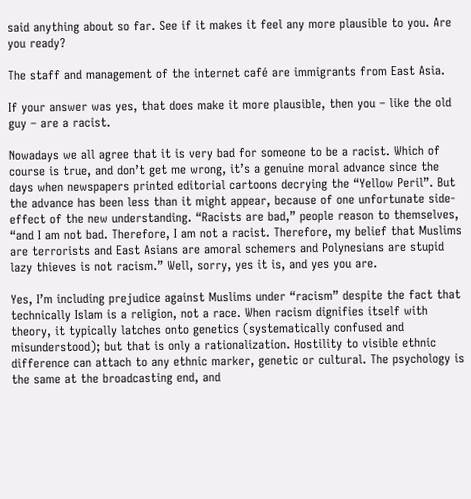said anything about so far. See if it makes it feel any more plausible to you. Are you ready?

The staff and management of the internet café are immigrants from East Asia.

If your answer was yes, that does make it more plausible, then you – like the old guy – are a racist.

Nowadays we all agree that it is very bad for someone to be a racist. Which of course is true, and don’t get me wrong, it’s a genuine moral advance since the days when newspapers printed editorial cartoons decrying the “Yellow Peril”. But the advance has been less than it might appear, because of one unfortunate side-effect of the new understanding. “Racists are bad,” people reason to themselves, “and I am not bad. Therefore, I am not a racist. Therefore, my belief that Muslims are terrorists and East Asians are amoral schemers and Polynesians are stupid lazy thieves is not racism.” Well, sorry, yes it is, and yes you are.

Yes, I’m including prejudice against Muslims under “racism” despite the fact that technically Islam is a religion, not a race. When racism dignifies itself with theory, it typically latches onto genetics (systematically confused and misunderstood); but that is only a rationalization. Hostility to visible ethnic difference can attach to any ethnic marker, genetic or cultural. The psychology is the same at the broadcasting end, and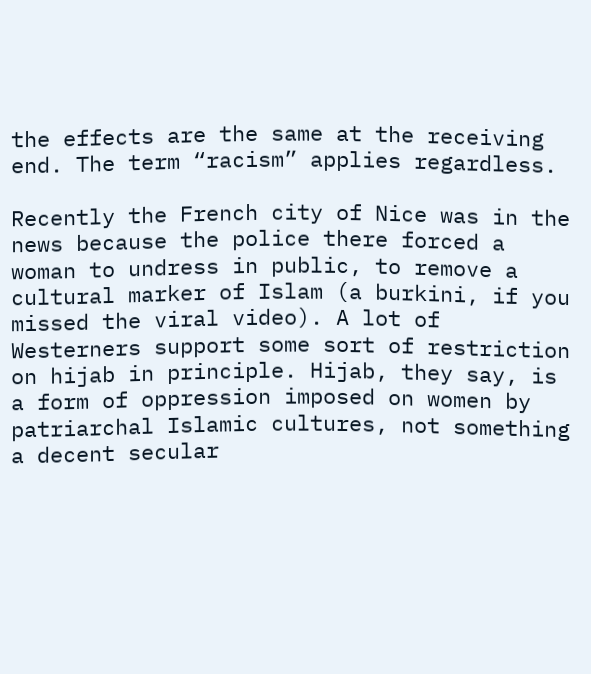the effects are the same at the receiving end. The term “racism” applies regardless.

Recently the French city of Nice was in the news because the police there forced a woman to undress in public, to remove a cultural marker of Islam (a burkini, if you missed the viral video). A lot of Westerners support some sort of restriction on hijab in principle. Hijab, they say, is a form of oppression imposed on women by patriarchal Islamic cultures, not something a decent secular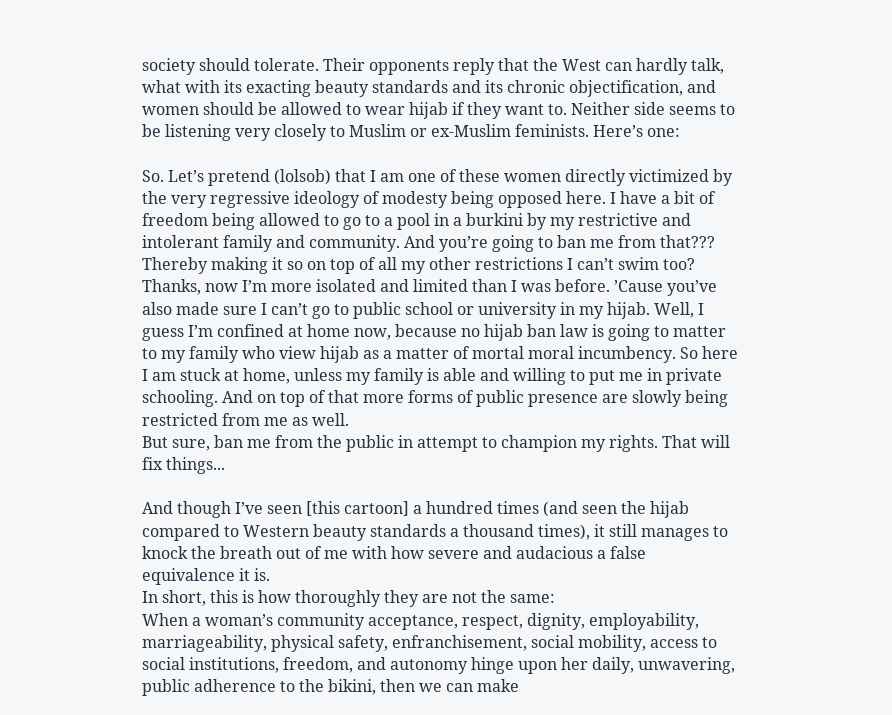society should tolerate. Their opponents reply that the West can hardly talk, what with its exacting beauty standards and its chronic objectification, and women should be allowed to wear hijab if they want to. Neither side seems to be listening very closely to Muslim or ex-Muslim feminists. Here’s one:

So. Let’s pretend (lolsob) that I am one of these women directly victimized by the very regressive ideology of modesty being opposed here. I have a bit of freedom being allowed to go to a pool in a burkini by my restrictive and intolerant family and community. And you’re going to ban me from that??? Thereby making it so on top of all my other restrictions I can’t swim too?
Thanks, now I’m more isolated and limited than I was before. ’Cause you’ve also made sure I can’t go to public school or university in my hijab. Well, I guess I’m confined at home now, because no hijab ban law is going to matter to my family who view hijab as a matter of mortal moral incumbency. So here I am stuck at home, unless my family is able and willing to put me in private schooling. And on top of that more forms of public presence are slowly being restricted from me as well.
But sure, ban me from the public in attempt to champion my rights. That will fix things...

And though I’ve seen [this cartoon] a hundred times (and seen the hijab compared to Western beauty standards a thousand times), it still manages to knock the breath out of me with how severe and audacious a false equivalence it is.
In short, this is how thoroughly they are not the same:
When a woman’s community acceptance, respect, dignity, employability, marriageability, physical safety, enfranchisement, social mobility, access to social institutions, freedom, and autonomy hinge upon her daily, unwavering, public adherence to the bikini, then we can make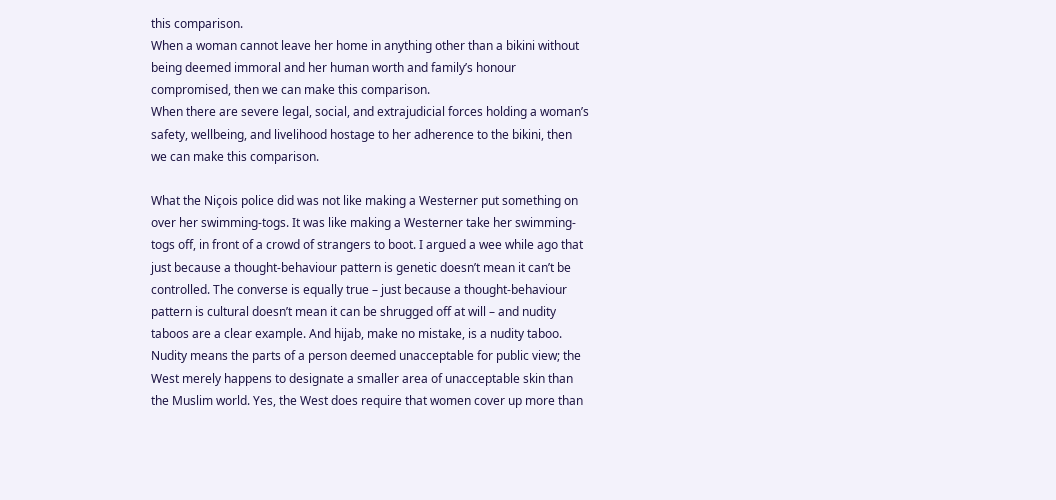this comparison.
When a woman cannot leave her home in anything other than a bikini without being deemed immoral and her human worth and family’s honour compromised, then we can make this comparison.
When there are severe legal, social, and extrajudicial forces holding a woman’s safety, wellbeing, and livelihood hostage to her adherence to the bikini, then we can make this comparison.

What the Niçois police did was not like making a Westerner put something on over her swimming-togs. It was like making a Westerner take her swimming-togs off, in front of a crowd of strangers to boot. I argued a wee while ago that just because a thought-behaviour pattern is genetic doesn’t mean it can’t be controlled. The converse is equally true – just because a thought-behaviour pattern is cultural doesn’t mean it can be shrugged off at will – and nudity taboos are a clear example. And hijab, make no mistake, is a nudity taboo. Nudity means the parts of a person deemed unacceptable for public view; the West merely happens to designate a smaller area of unacceptable skin than the Muslim world. Yes, the West does require that women cover up more than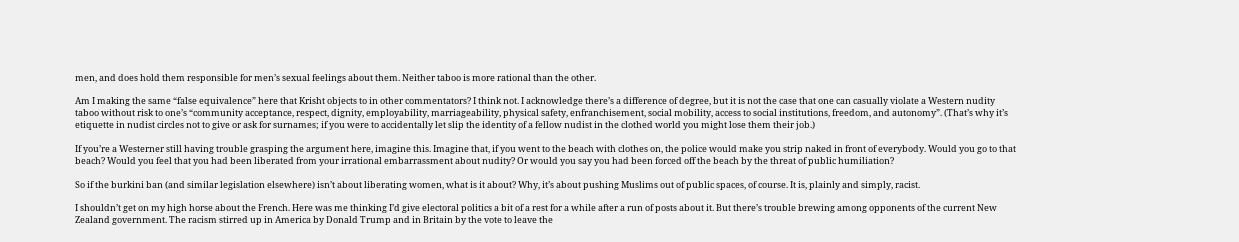men, and does hold them responsible for men’s sexual feelings about them. Neither taboo is more rational than the other.

Am I making the same “false equivalence” here that Krisht objects to in other commentators? I think not. I acknowledge there’s a difference of degree, but it is not the case that one can casually violate a Western nudity taboo without risk to one’s “community acceptance, respect, dignity, employability, marriageability, physical safety, enfranchisement, social mobility, access to social institutions, freedom, and autonomy”. (That’s why it’s etiquette in nudist circles not to give or ask for surnames; if you were to accidentally let slip the identity of a fellow nudist in the clothed world you might lose them their job.)

If you’re a Westerner still having trouble grasping the argument here, imagine this. Imagine that, if you went to the beach with clothes on, the police would make you strip naked in front of everybody. Would you go to that beach? Would you feel that you had been liberated from your irrational embarrassment about nudity? Or would you say you had been forced off the beach by the threat of public humiliation?

So if the burkini ban (and similar legislation elsewhere) isn’t about liberating women, what is it about? Why, it’s about pushing Muslims out of public spaces, of course. It is, plainly and simply, racist.

I shouldn’t get on my high horse about the French. Here was me thinking I’d give electoral politics a bit of a rest for a while after a run of posts about it. But there’s trouble brewing among opponents of the current New Zealand government. The racism stirred up in America by Donald Trump and in Britain by the vote to leave the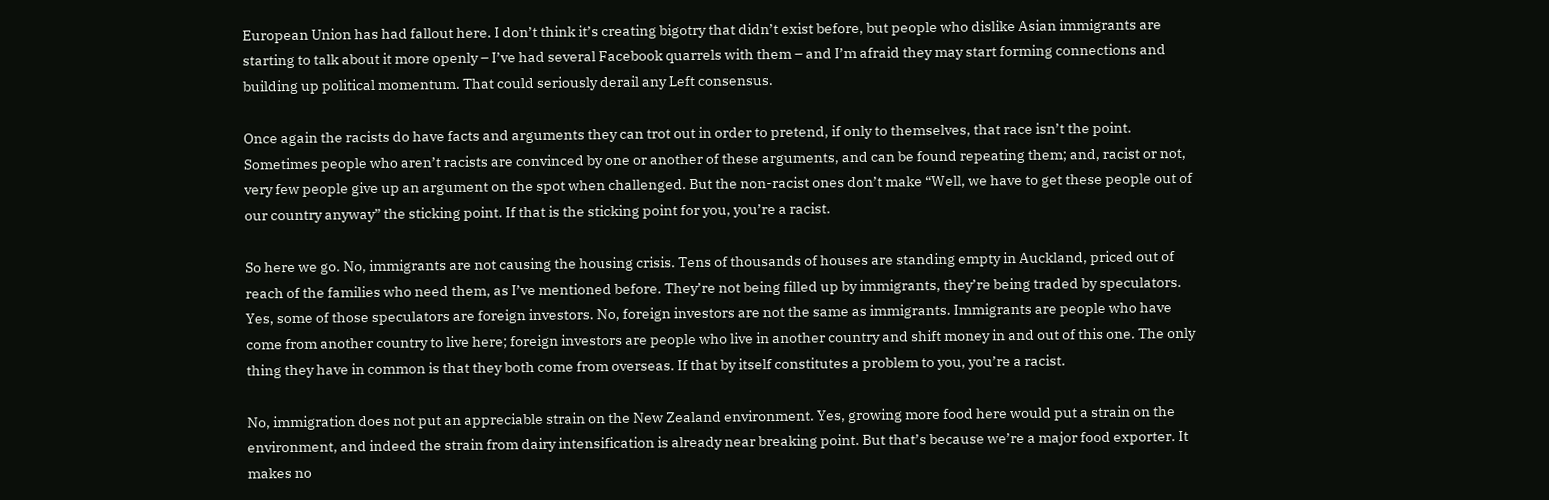European Union has had fallout here. I don’t think it’s creating bigotry that didn’t exist before, but people who dislike Asian immigrants are starting to talk about it more openly – I’ve had several Facebook quarrels with them – and I’m afraid they may start forming connections and building up political momentum. That could seriously derail any Left consensus.

Once again the racists do have facts and arguments they can trot out in order to pretend, if only to themselves, that race isn’t the point. Sometimes people who aren’t racists are convinced by one or another of these arguments, and can be found repeating them; and, racist or not, very few people give up an argument on the spot when challenged. But the non-racist ones don’t make “Well, we have to get these people out of our country anyway” the sticking point. If that is the sticking point for you, you’re a racist.

So here we go. No, immigrants are not causing the housing crisis. Tens of thousands of houses are standing empty in Auckland, priced out of reach of the families who need them, as I’ve mentioned before. They’re not being filled up by immigrants, they’re being traded by speculators. Yes, some of those speculators are foreign investors. No, foreign investors are not the same as immigrants. Immigrants are people who have come from another country to live here; foreign investors are people who live in another country and shift money in and out of this one. The only thing they have in common is that they both come from overseas. If that by itself constitutes a problem to you, you’re a racist.

No, immigration does not put an appreciable strain on the New Zealand environment. Yes, growing more food here would put a strain on the environment, and indeed the strain from dairy intensification is already near breaking point. But that’s because we’re a major food exporter. It makes no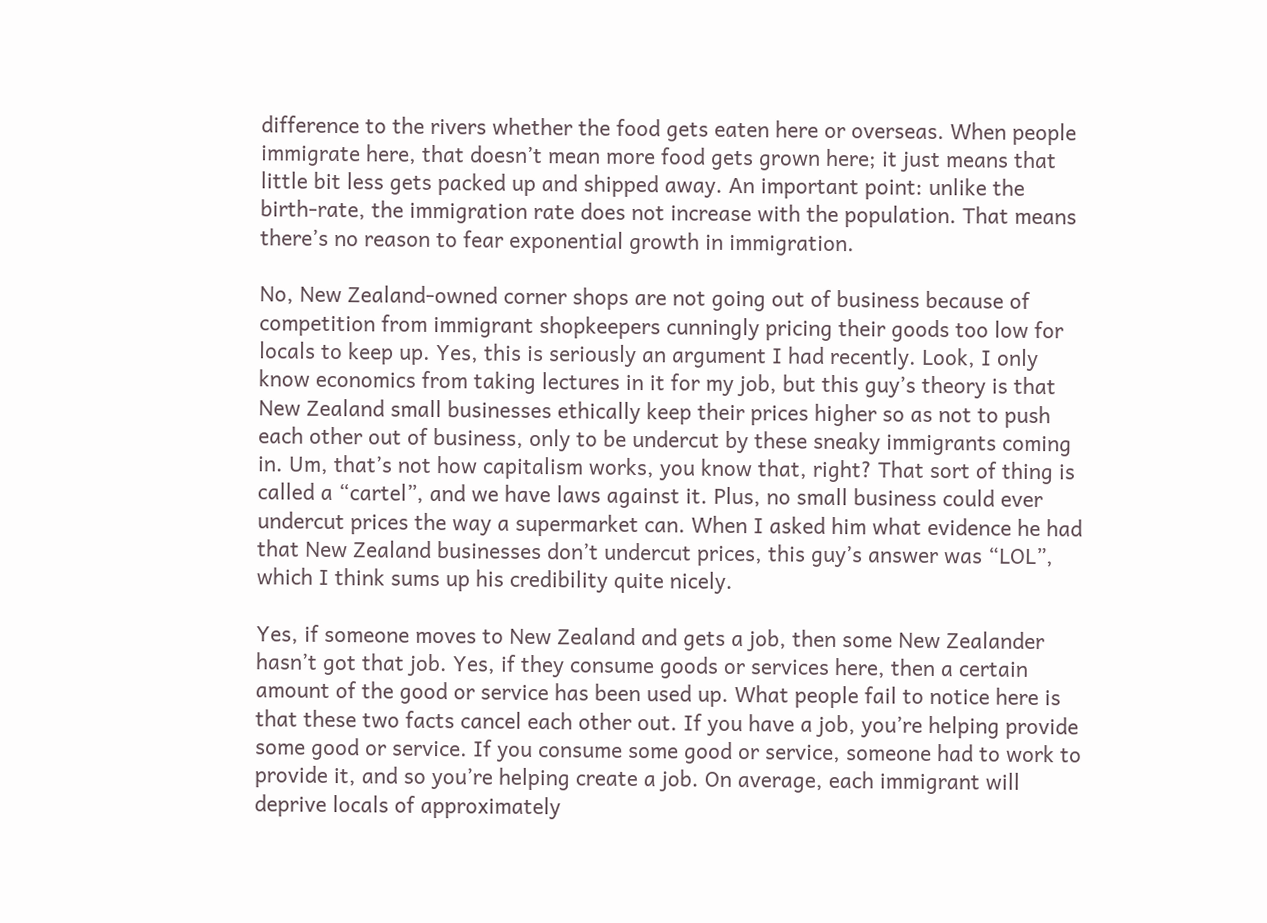difference to the rivers whether the food gets eaten here or overseas. When people immigrate here, that doesn’t mean more food gets grown here; it just means that little bit less gets packed up and shipped away. An important point: unlike the birth-rate, the immigration rate does not increase with the population. That means there’s no reason to fear exponential growth in immigration.

No, New Zealand-owned corner shops are not going out of business because of competition from immigrant shopkeepers cunningly pricing their goods too low for locals to keep up. Yes, this is seriously an argument I had recently. Look, I only know economics from taking lectures in it for my job, but this guy’s theory is that New Zealand small businesses ethically keep their prices higher so as not to push each other out of business, only to be undercut by these sneaky immigrants coming in. Um, that’s not how capitalism works, you know that, right? That sort of thing is called a “cartel”, and we have laws against it. Plus, no small business could ever undercut prices the way a supermarket can. When I asked him what evidence he had that New Zealand businesses don’t undercut prices, this guy’s answer was “LOL”, which I think sums up his credibility quite nicely.

Yes, if someone moves to New Zealand and gets a job, then some New Zealander hasn’t got that job. Yes, if they consume goods or services here, then a certain amount of the good or service has been used up. What people fail to notice here is that these two facts cancel each other out. If you have a job, you’re helping provide some good or service. If you consume some good or service, someone had to work to provide it, and so you’re helping create a job. On average, each immigrant will deprive locals of approximately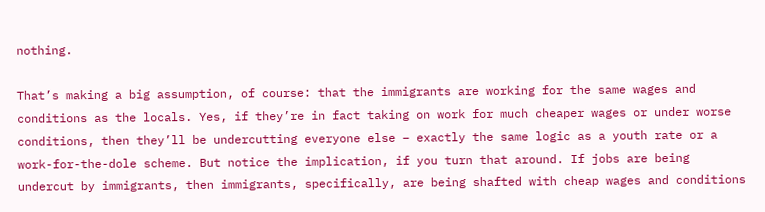nothing.

That’s making a big assumption, of course: that the immigrants are working for the same wages and conditions as the locals. Yes, if they’re in fact taking on work for much cheaper wages or under worse conditions, then they’ll be undercutting everyone else – exactly the same logic as a youth rate or a work-for-the-dole scheme. But notice the implication, if you turn that around. If jobs are being undercut by immigrants, then immigrants, specifically, are being shafted with cheap wages and conditions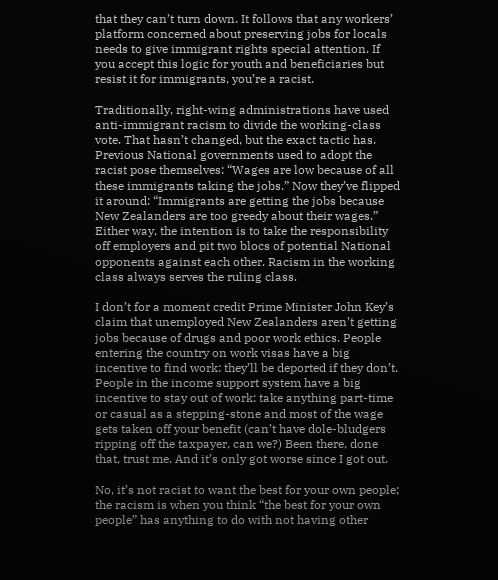that they can’t turn down. It follows that any workers’ platform concerned about preserving jobs for locals needs to give immigrant rights special attention. If you accept this logic for youth and beneficiaries but resist it for immigrants, you’re a racist.

Traditionally, right-wing administrations have used anti-immigrant racism to divide the working-class vote. That hasn’t changed, but the exact tactic has. Previous National governments used to adopt the racist pose themselves: “Wages are low because of all these immigrants taking the jobs.” Now they’ve flipped it around: “Immigrants are getting the jobs because New Zealanders are too greedy about their wages.” Either way, the intention is to take the responsibility off employers and pit two blocs of potential National opponents against each other. Racism in the working class always serves the ruling class.

I don’t for a moment credit Prime Minister John Key’s claim that unemployed New Zealanders aren’t getting jobs because of drugs and poor work ethics. People entering the country on work visas have a big incentive to find work: they’ll be deported if they don’t. People in the income support system have a big incentive to stay out of work: take anything part-time or casual as a stepping-stone and most of the wage gets taken off your benefit (can’t have dole-bludgers ripping off the taxpayer, can we?) Been there, done that, trust me. And it’s only got worse since I got out.

No, it’s not racist to want the best for your own people; the racism is when you think “the best for your own people” has anything to do with not having other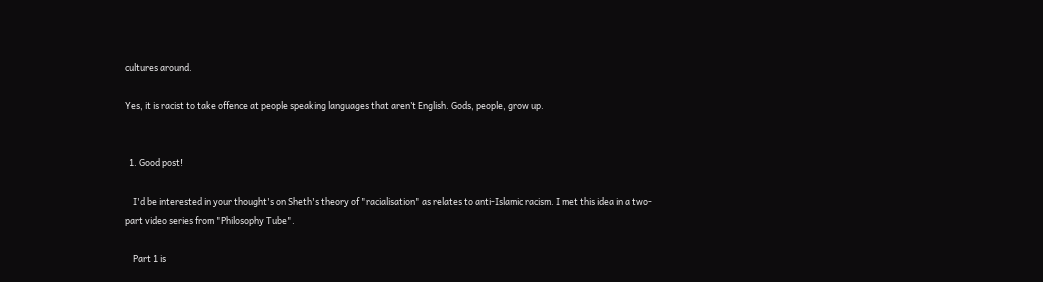cultures around.

Yes, it is racist to take offence at people speaking languages that aren’t English. Gods, people, grow up.


  1. Good post!

    I'd be interested in your thought's on Sheth's theory of "racialisation" as relates to anti-Islamic racism. I met this idea in a two-part video series from "Philosophy Tube".

    Part 1 is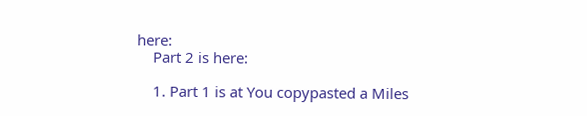here:
    Part 2 is here:

    1. Part 1 is at You copypasted a Miles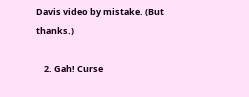Davis video by mistake. (But thanks.)

    2. Gah! Curse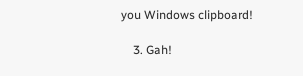you Windows clipboard!

    3. Gah!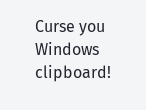Curse you Windows clipboard!